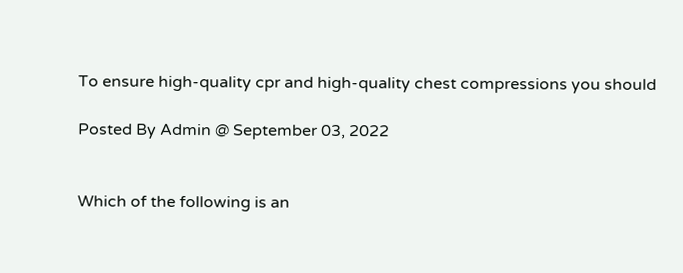To ensure high-quality cpr and high-quality chest compressions you should

Posted By Admin @ September 03, 2022


Which of the following is an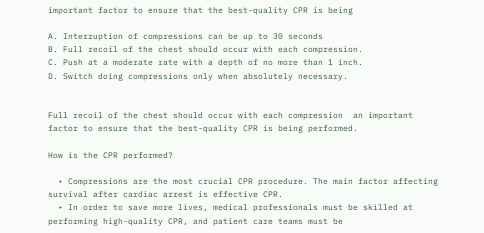important factor to ensure that the best-quality CPR is being

A. Interruption of compressions can be up to 30 seconds
B. Full recoil of the chest should occur with each compression.
C. Push at a moderate rate with a depth of no more than 1 inch.
D. Switch doing compressions only when absolutely necessary.


Full recoil of the chest should occur with each compression  an important factor to ensure that the best-quality CPR is being performed.

How is the CPR performed?

  • Compressions are the most crucial CPR procedure. The main factor affecting survival after cardiac arrest is effective CPR.
  • In order to save more lives, medical professionals must be skilled at performing high-quality CPR, and patient care teams must be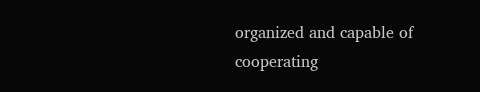organized and capable of cooperating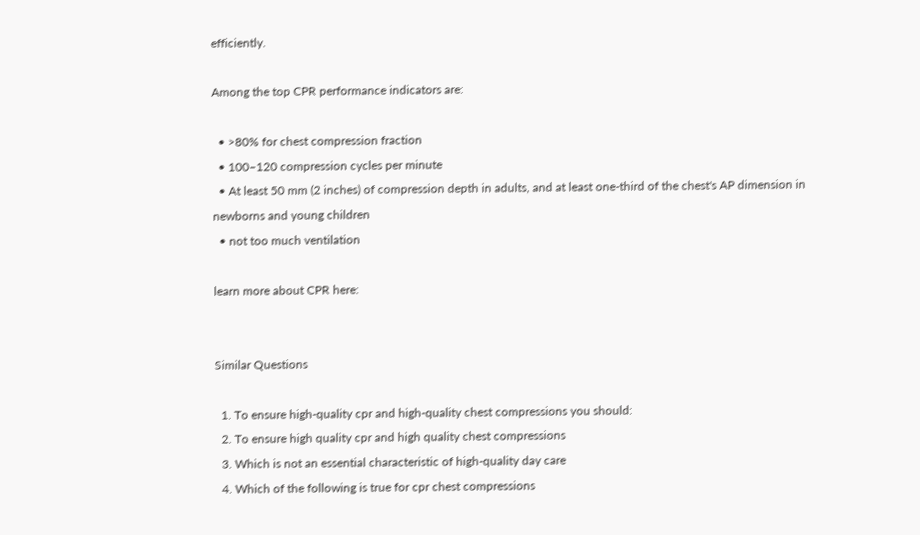efficiently.

Among the top CPR performance indicators are:

  • >80% for chest compression fraction
  • 100–120 compression cycles per minute
  • At least 50 mm (2 inches) of compression depth in adults, and at least one-third of the chest's AP dimension in newborns and young children
  • not too much ventilation

learn more about CPR here:


Similar Questions

  1. To ensure high-quality cpr and high-quality chest compressions you should:
  2. To ensure high quality cpr and high quality chest compressions
  3. Which is not an essential characteristic of high-quality day care
  4. Which of the following is true for cpr chest compressions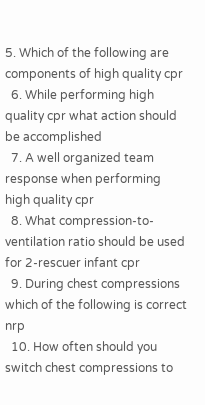5. Which of the following are components of high quality cpr
  6. While performing high quality cpr what action should be accomplished
  7. A well organized team response when performing high quality cpr
  8. What compression-to-ventilation ratio should be used for 2-rescuer infant cpr
  9. During chest compressions which of the following is correct nrp
  10. How often should you switch chest compressions to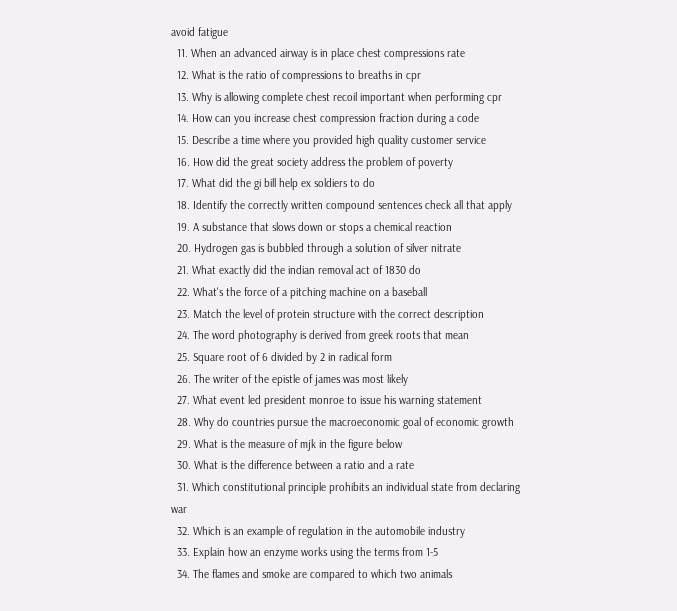avoid fatigue
  11. When an advanced airway is in place chest compressions rate
  12. What is the ratio of compressions to breaths in cpr
  13. Why is allowing complete chest recoil important when performing cpr
  14. How can you increase chest compression fraction during a code
  15. Describe a time where you provided high quality customer service
  16. How did the great society address the problem of poverty
  17. What did the gi bill help ex soldiers to do
  18. Identify the correctly written compound sentences check all that apply
  19. A substance that slows down or stops a chemical reaction
  20. Hydrogen gas is bubbled through a solution of silver nitrate
  21. What exactly did the indian removal act of 1830 do
  22. What's the force of a pitching machine on a baseball
  23. Match the level of protein structure with the correct description
  24. The word photography is derived from greek roots that mean
  25. Square root of 6 divided by 2 in radical form
  26. The writer of the epistle of james was most likely
  27. What event led president monroe to issue his warning statement
  28. Why do countries pursue the macroeconomic goal of economic growth
  29. What is the measure of mjk in the figure below
  30. What is the difference between a ratio and a rate
  31. Which constitutional principle prohibits an individual state from declaring war
  32. Which is an example of regulation in the automobile industry
  33. Explain how an enzyme works using the terms from 1-5
  34. The flames and smoke are compared to which two animals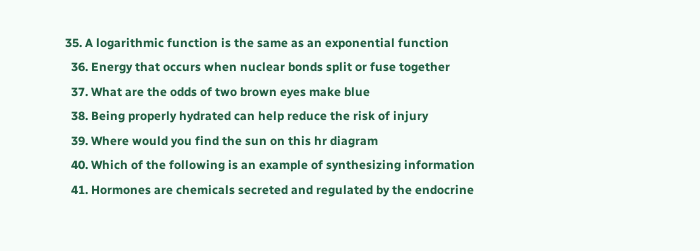35. A logarithmic function is the same as an exponential function
  36. Energy that occurs when nuclear bonds split or fuse together
  37. What are the odds of two brown eyes make blue
  38. Being properly hydrated can help reduce the risk of injury
  39. Where would you find the sun on this hr diagram
  40. Which of the following is an example of synthesizing information
  41. Hormones are chemicals secreted and regulated by the endocrine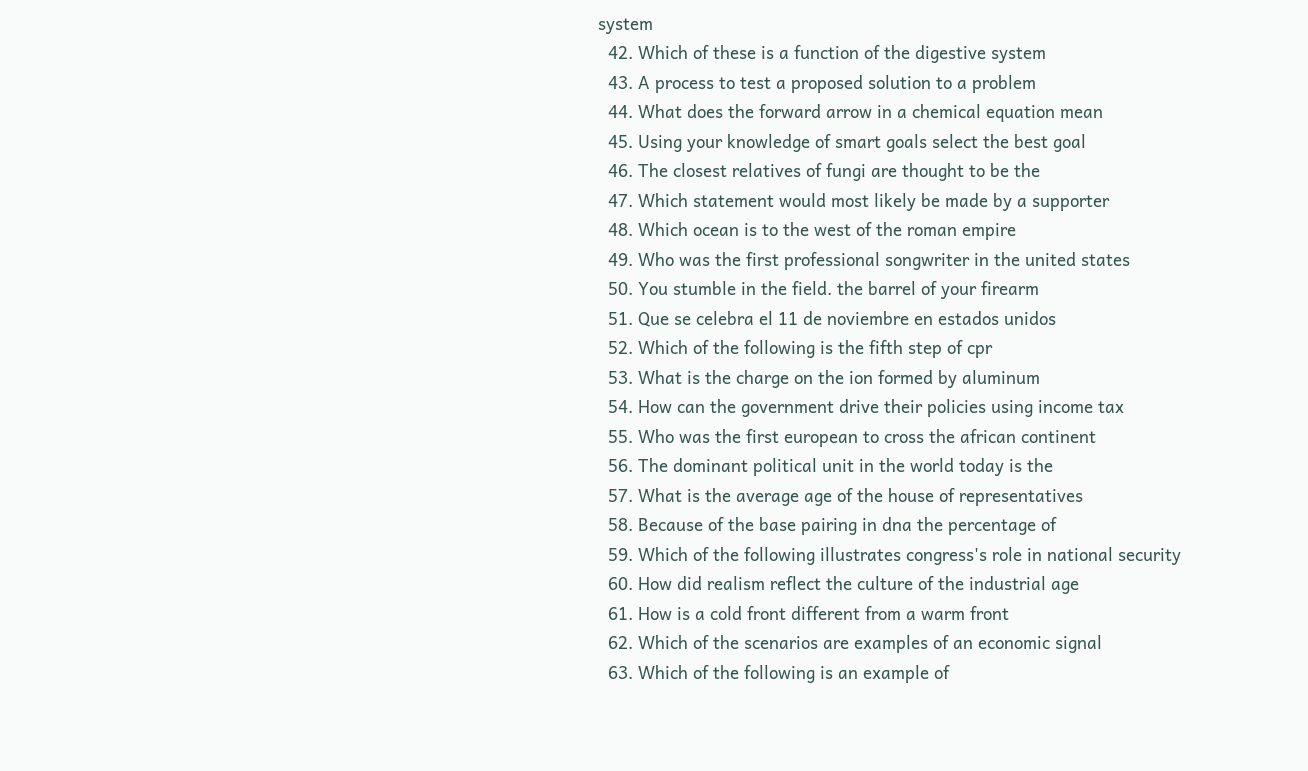system
  42. Which of these is a function of the digestive system
  43. A process to test a proposed solution to a problem
  44. What does the forward arrow in a chemical equation mean
  45. Using your knowledge of smart goals select the best goal
  46. The closest relatives of fungi are thought to be the
  47. Which statement would most likely be made by a supporter
  48. Which ocean is to the west of the roman empire
  49. Who was the first professional songwriter in the united states
  50. You stumble in the field. the barrel of your firearm
  51. Que se celebra el 11 de noviembre en estados unidos
  52. Which of the following is the fifth step of cpr
  53. What is the charge on the ion formed by aluminum
  54. How can the government drive their policies using income tax
  55. Who was the first european to cross the african continent
  56. The dominant political unit in the world today is the
  57. What is the average age of the house of representatives
  58. Because of the base pairing in dna the percentage of
  59. Which of the following illustrates congress's role in national security
  60. How did realism reflect the culture of the industrial age
  61. How is a cold front different from a warm front
  62. Which of the scenarios are examples of an economic signal
  63. Which of the following is an example of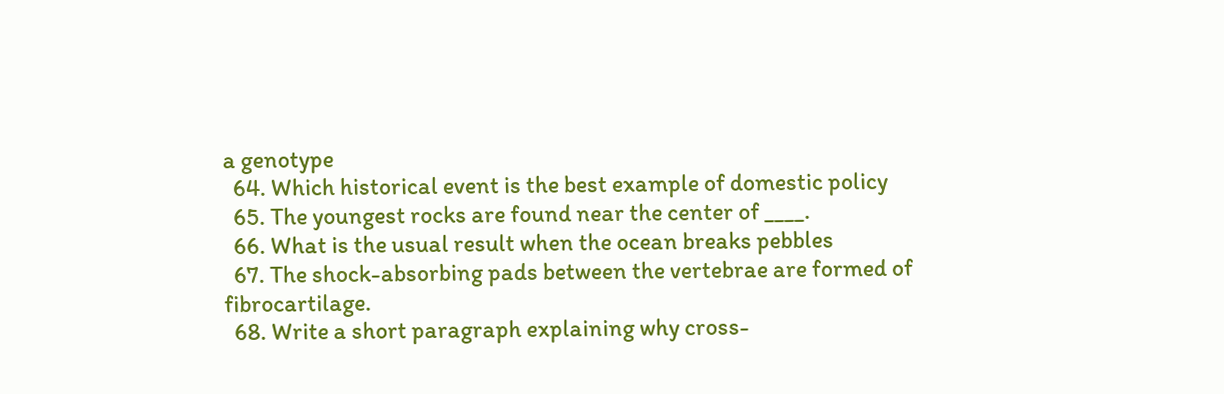a genotype
  64. Which historical event is the best example of domestic policy
  65. The youngest rocks are found near the center of ____.
  66. What is the usual result when the ocean breaks pebbles
  67. The shock-absorbing pads between the vertebrae are formed of fibrocartilage.
  68. Write a short paragraph explaining why cross-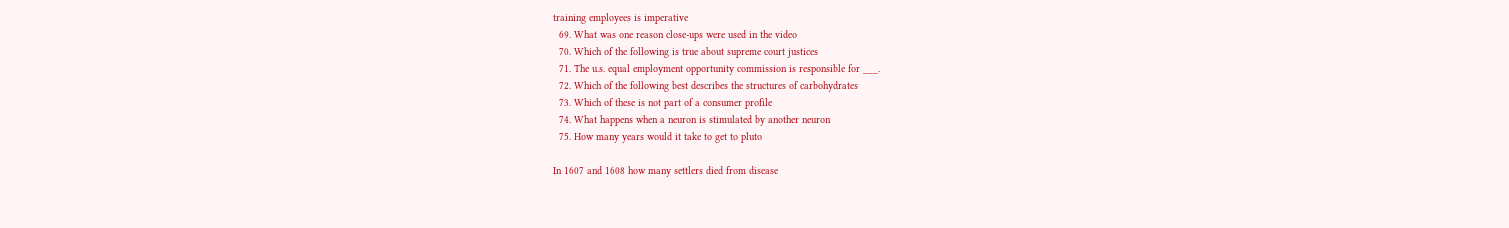training employees is imperative
  69. What was one reason close-ups were used in the video
  70. Which of the following is true about supreme court justices
  71. The u.s. equal employment opportunity commission is responsible for ___.
  72. Which of the following best describes the structures of carbohydrates
  73. Which of these is not part of a consumer profile
  74. What happens when a neuron is stimulated by another neuron
  75. How many years would it take to get to pluto

In 1607 and 1608 how many settlers died from disease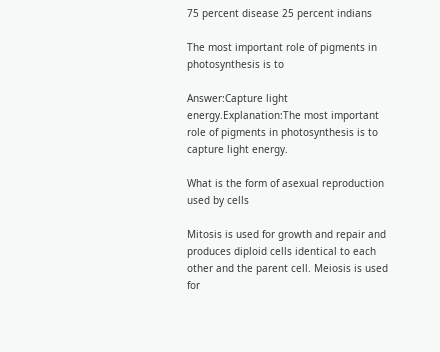75 percent disease 25 percent indians

The most important role of pigments in photosynthesis is to

Answer:Capture light energy.Explanation:The most important role of pigments in photosynthesis is to capture light energy.

What is the form of asexual reproduction used by cells

Mitosis is used for growth and repair and produces diploid cells identical to each other and the parent cell. Meiosis is used for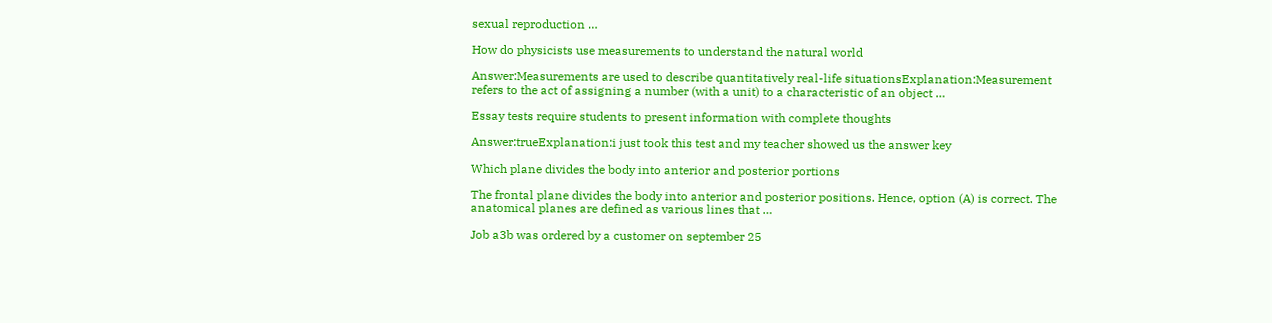sexual reproduction …

How do physicists use measurements to understand the natural world

Answer:Measurements are used to describe quantitatively real-life situationsExplanation:Measurement refers to the act of assigning a number (with a unit) to a characteristic of an object …

Essay tests require students to present information with complete thoughts

Answer:trueExplanation:i just took this test and my teacher showed us the answer key

Which plane divides the body into anterior and posterior portions

The frontal plane divides the body into anterior and posterior positions. Hence, option (A) is correct. The anatomical planes are defined as various lines that …

Job a3b was ordered by a customer on september 25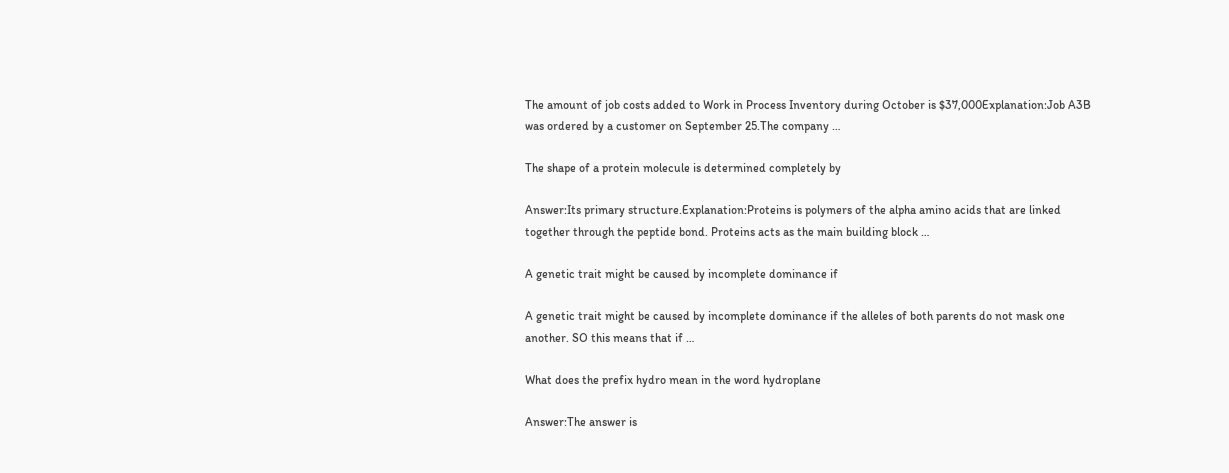The amount of job costs added to Work in Process Inventory during October is $37,000Explanation:Job A3B was ordered by a customer on September 25.The company …

The shape of a protein molecule is determined completely by

Answer:Its primary structure.Explanation:Proteins is polymers of the alpha amino acids that are linked together through the peptide bond. Proteins acts as the main building block …

A genetic trait might be caused by incomplete dominance if

A genetic trait might be caused by incomplete dominance if the alleles of both parents do not mask one another. SO this means that if …

What does the prefix hydro mean in the word hydroplane

Answer:The answer is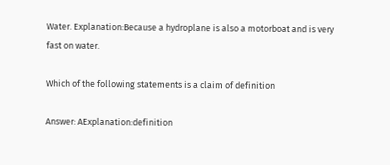Water. Explanation:Because a hydroplane is also a motorboat and is very fast on water.

Which of the following statements is a claim of definition

Answer: AExplanation:definition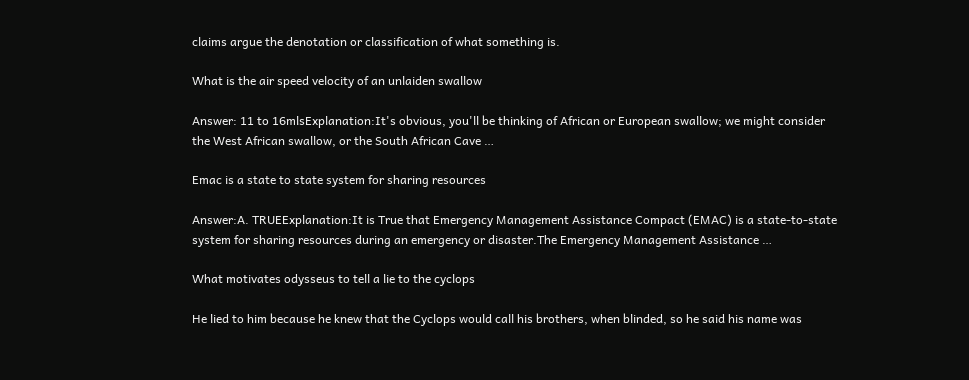claims argue the denotation or classification of what something is.

What is the air speed velocity of an unlaiden swallow

Answer: 11 to 16mlsExplanation:It's obvious, you'll be thinking of African or European swallow; we might consider the West African swallow, or the South African Cave …

Emac is a state to state system for sharing resources

Answer:A. TRUEExplanation:It is True that Emergency Management Assistance Compact (EMAC) is a state-to-state system for sharing resources during an emergency or disaster.The Emergency Management Assistance …

What motivates odysseus to tell a lie to the cyclops

He lied to him because he knew that the Cyclops would call his brothers, when blinded, so he said his name was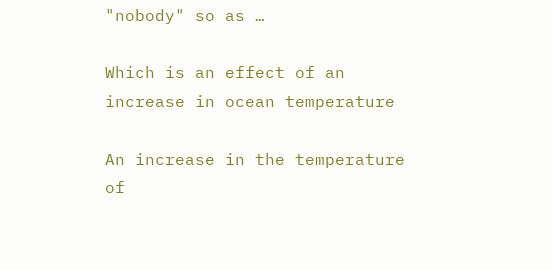"nobody" so as …

Which is an effect of an increase in ocean temperature

An increase in the temperature of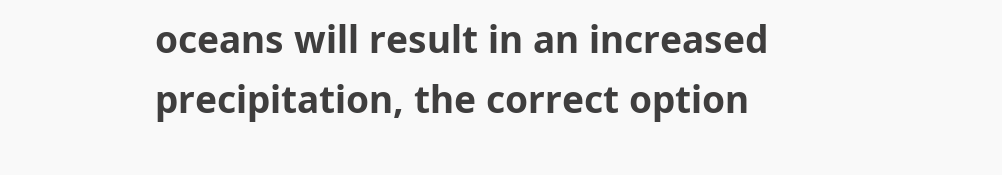oceans will result in an increased precipitation, the correct option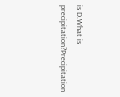is D.What is precipitation?Precipitation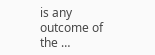is any outcome of the …